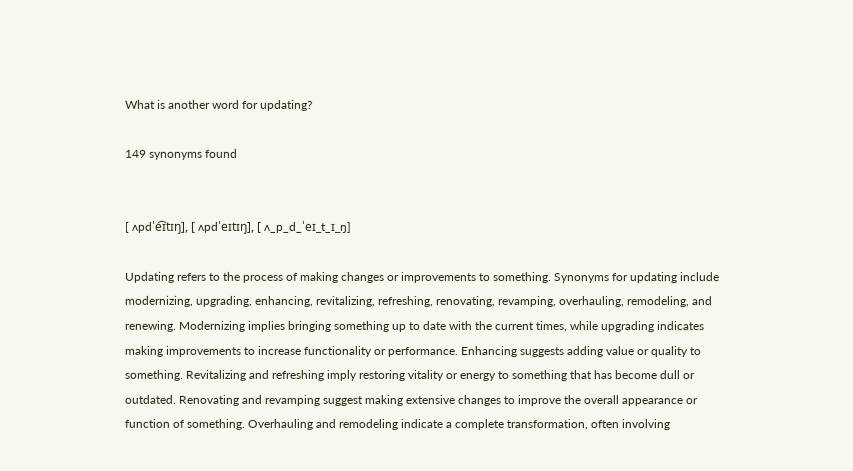What is another word for updating?

149 synonyms found


[ ʌpdˈe͡ɪtɪŋ], [ ʌpdˈeɪtɪŋ], [ ʌ_p_d_ˈeɪ_t_ɪ_ŋ]

Updating refers to the process of making changes or improvements to something. Synonyms for updating include modernizing, upgrading, enhancing, revitalizing, refreshing, renovating, revamping, overhauling, remodeling, and renewing. Modernizing implies bringing something up to date with the current times, while upgrading indicates making improvements to increase functionality or performance. Enhancing suggests adding value or quality to something. Revitalizing and refreshing imply restoring vitality or energy to something that has become dull or outdated. Renovating and revamping suggest making extensive changes to improve the overall appearance or function of something. Overhauling and remodeling indicate a complete transformation, often involving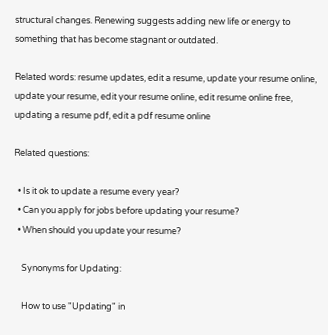structural changes. Renewing suggests adding new life or energy to something that has become stagnant or outdated.

Related words: resume updates, edit a resume, update your resume online, update your resume, edit your resume online, edit resume online free, updating a resume pdf, edit a pdf resume online

Related questions:

  • Is it ok to update a resume every year?
  • Can you apply for jobs before updating your resume?
  • When should you update your resume?

    Synonyms for Updating:

    How to use "Updating" in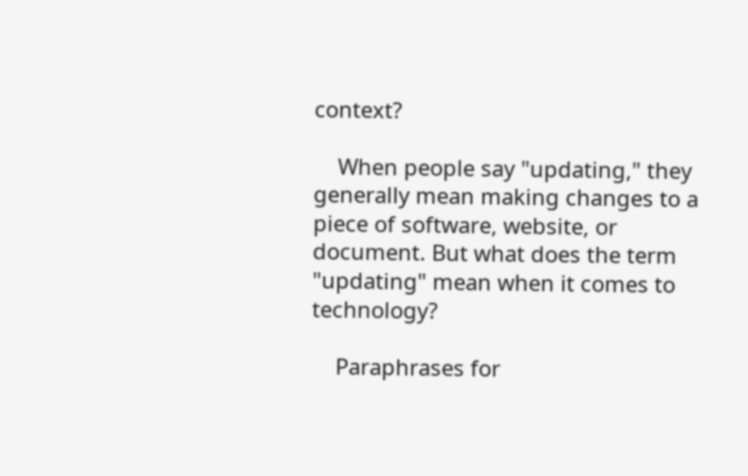context?

    When people say "updating," they generally mean making changes to a piece of software, website, or document. But what does the term "updating" mean when it comes to technology?

    Paraphrases for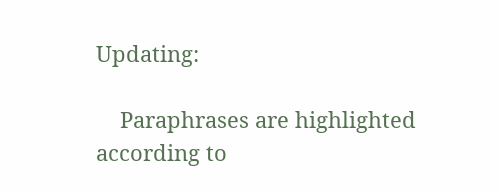Updating:

    Paraphrases are highlighted according to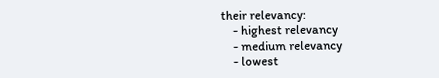their relevancy:
    - highest relevancy
    - medium relevancy
    - lowest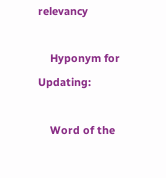relevancy

    Hyponym for Updating:

    Word of the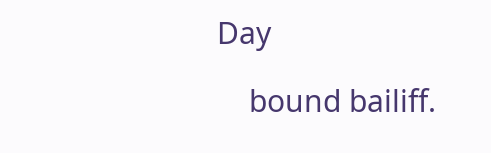Day

    bound bailiff.